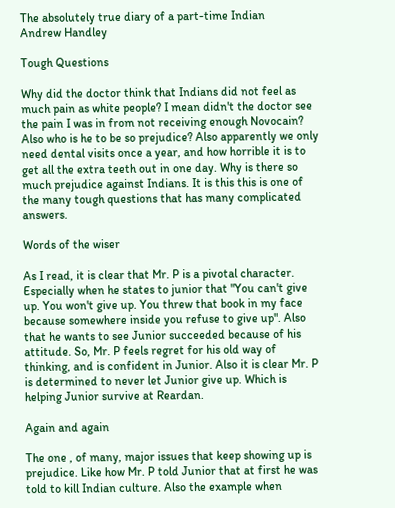The absolutely true diary of a part-time Indian
Andrew Handley

Tough Questions

Why did the doctor think that Indians did not feel as much pain as white people? I mean didn't the doctor see the pain I was in from not receiving enough Novocain? Also who is he to be so prejudice? Also apparently we only need dental visits once a year, and how horrible it is to get all the extra teeth out in one day. Why is there so much prejudice against Indians. It is this this is one of the many tough questions that has many complicated answers.

Words of the wiser

As I read, it is clear that Mr. P is a pivotal character. Especially when he states to junior that "You can't give up. You won't give up. You threw that book in my face because somewhere inside you refuse to give up". Also that he wants to see Junior succeeded because of his attitude. So, Mr. P feels regret for his old way of thinking, and is confident in Junior. Also it is clear Mr. P is determined to never let Junior give up. Which is helping Junior survive at Reardan.

Again and again

The one , of many, major issues that keep showing up is prejudice. Like how Mr. P told Junior that at first he was told to kill Indian culture. Also the example when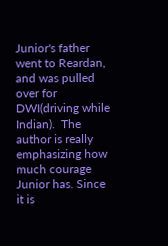Junior's father went to Reardan, and was pulled over for DWI(driving while Indian).  The author is really emphasizing how much courage Junior has. Since it is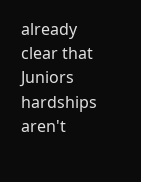already clear that Juniors hardships aren't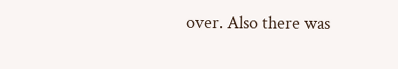over. Also there was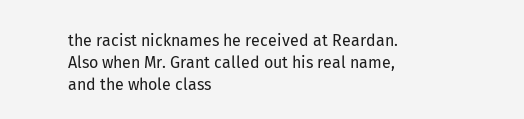the racist nicknames he received at Reardan. Also when Mr. Grant called out his real name, and the whole class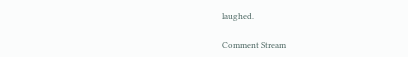laughed.

Comment Stream